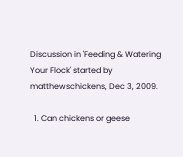Discussion in 'Feeding & Watering Your Flock' started by matthewschickens, Dec 3, 2009.

  1. Can chickens or geese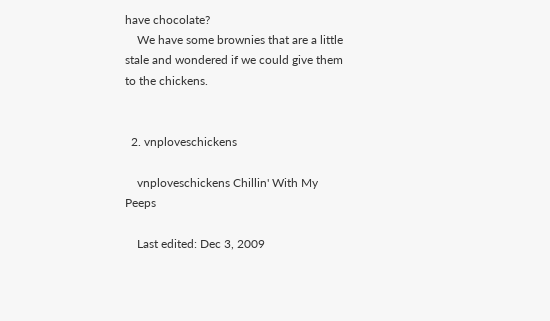have chocolate?
    We have some brownies that are a little stale and wondered if we could give them to the chickens.


  2. vnploveschickens

    vnploveschickens Chillin' With My Peeps

    Last edited: Dec 3, 2009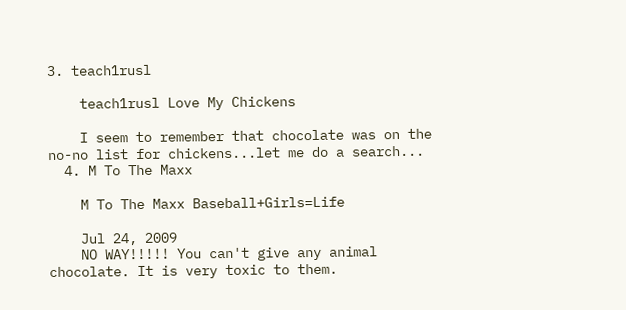3. teach1rusl

    teach1rusl Love My Chickens

    I seem to remember that chocolate was on the no-no list for chickens...let me do a search...
  4. M To The Maxx

    M To The Maxx Baseball+Girls=Life

    Jul 24, 2009
    NO WAY!!!!! You can't give any animal chocolate. It is very toxic to them.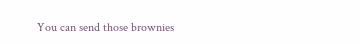You can send those brownies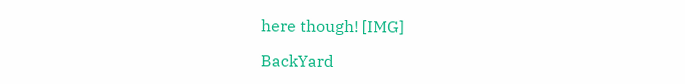here though! [IMG]

BackYard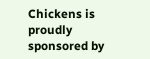Chickens is proudly sponsored by